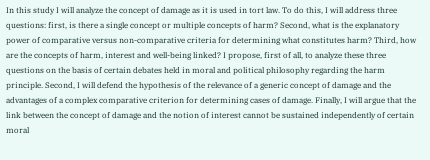In this study I will analyze the concept of damage as it is used in tort law. To do this, I will address three questions: first, is there a single concept or multiple concepts of harm? Second, what is the explanatory power of comparative versus non-comparative criteria for determining what constitutes harm? Third, how are the concepts of harm, interest and well-being linked? I propose, first of all, to analyze these three questions on the basis of certain debates held in moral and political philosophy regarding the harm principle. Second, I will defend the hypothesis of the relevance of a generic concept of damage and the advantages of a complex comparative criterion for determining cases of damage. Finally, I will argue that the link between the concept of damage and the notion of interest cannot be sustained independently of certain moral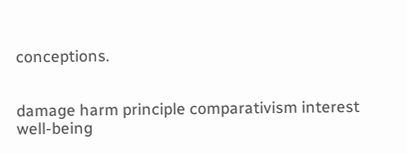conceptions.


damage harm principle comparativism interest well-being